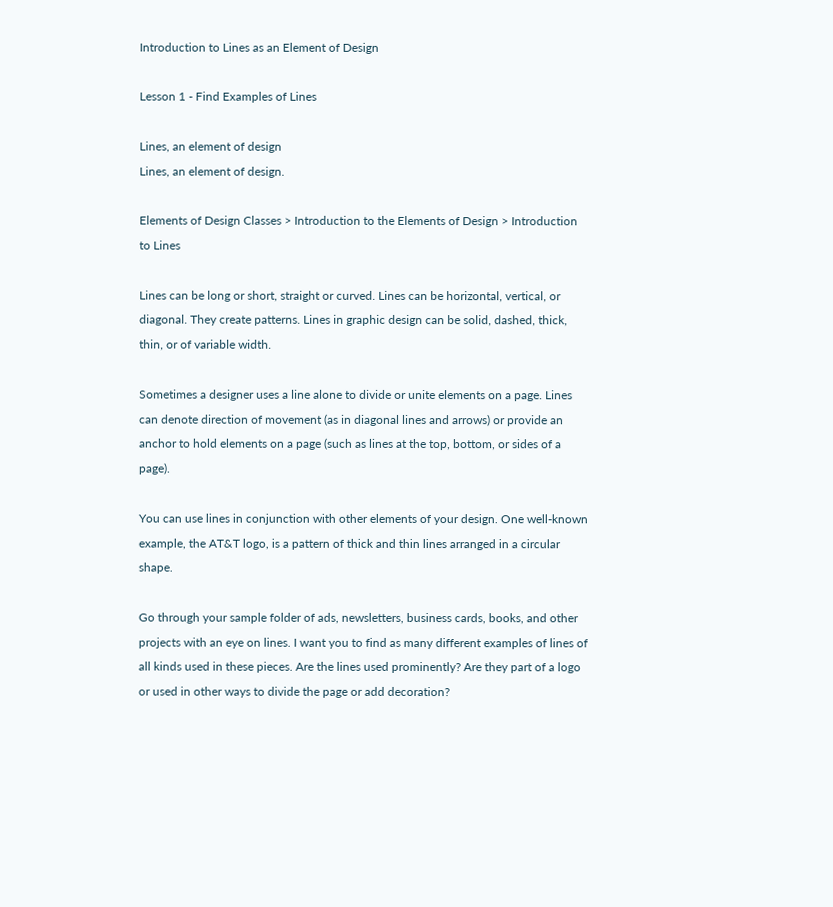Introduction to Lines as an Element of Design

Lesson 1 - Find Examples of Lines

Lines, an element of design
Lines, an element of design.

Elements of Design Classes > Introduction to the Elements of Design > Introduction to Lines

Lines can be long or short, straight or curved. Lines can be horizontal, vertical, or diagonal. They create patterns. Lines in graphic design can be solid, dashed, thick, thin, or of variable width.

Sometimes a designer uses a line alone to divide or unite elements on a page. Lines can denote direction of movement (as in diagonal lines and arrows) or provide an anchor to hold elements on a page (such as lines at the top, bottom, or sides of a page).

You can use lines in conjunction with other elements of your design. One well-known example, the AT&T logo, is a pattern of thick and thin lines arranged in a circular shape.

Go through your sample folder of ads, newsletters, business cards, books, and other projects with an eye on lines. I want you to find as many different examples of lines of all kinds used in these pieces. Are the lines used prominently? Are they part of a logo or used in other ways to divide the page or add decoration?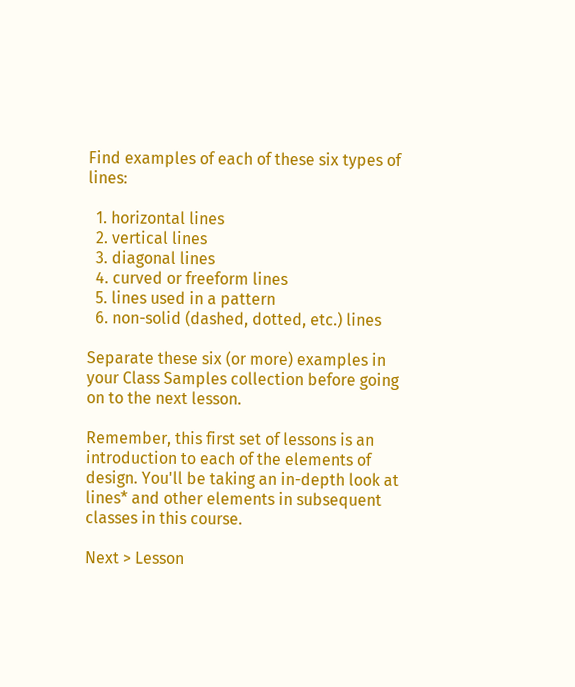Find examples of each of these six types of lines:

  1. horizontal lines
  2. vertical lines
  3. diagonal lines
  4. curved or freeform lines
  5. lines used in a pattern
  6. non-solid (dashed, dotted, etc.) lines

Separate these six (or more) examples in your Class Samples collection before going on to the next lesson.

Remember, this first set of lessons is an introduction to each of the elements of design. You'll be taking an in-depth look at lines* and other elements in subsequent classes in this course.

Next > Lesson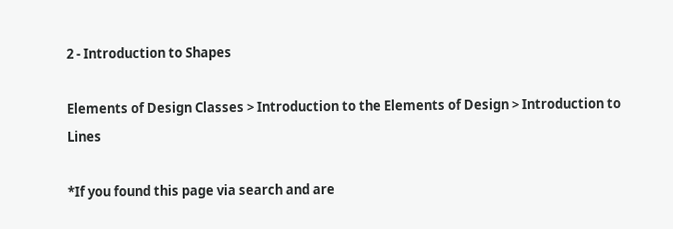2 - Introduction to Shapes

Elements of Design Classes > Introduction to the Elements of Design > Introduction to Lines

*If you found this page via search and are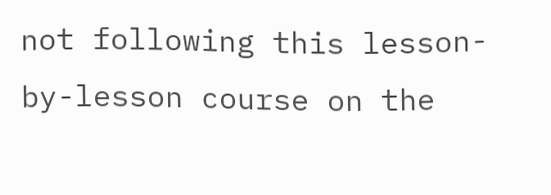not following this lesson-by-lesson course on the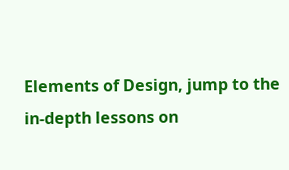Elements of Design, jump to the in-depth lessons on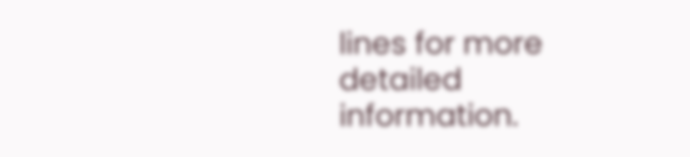lines for more detailed information.